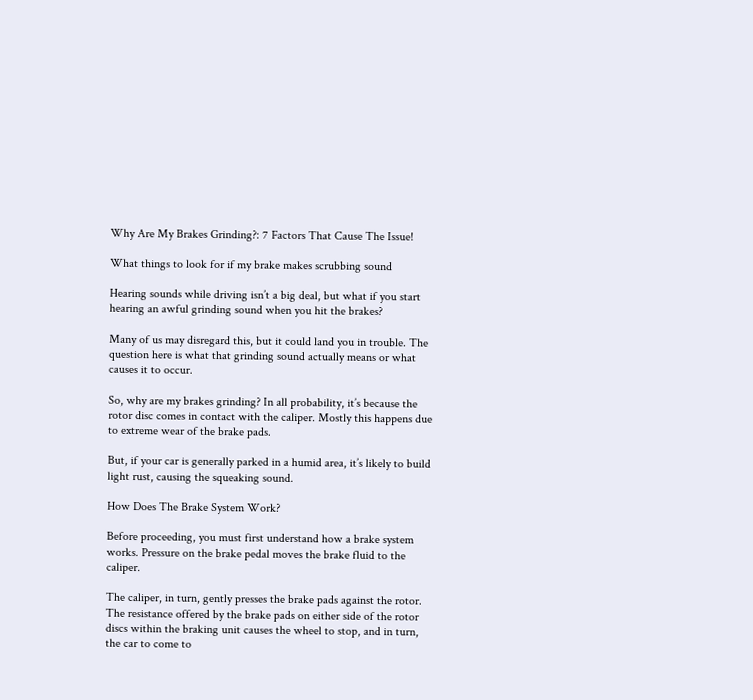Why Are My Brakes Grinding?: 7 Factors That Cause The Issue!

What things to look for if my brake makes scrubbing sound

Hearing sounds while driving isn’t a big deal, but what if you start hearing an awful grinding sound when you hit the brakes?

Many of us may disregard this, but it could land you in trouble. The question here is what that grinding sound actually means or what causes it to occur.

So, why are my brakes grinding? In all probability, it’s because the rotor disc comes in contact with the caliper. Mostly this happens due to extreme wear of the brake pads.

But, if your car is generally parked in a humid area, it’s likely to build light rust, causing the squeaking sound.

How Does The Brake System Work?

Before proceeding, you must first understand how a brake system works. Pressure on the brake pedal moves the brake fluid to the caliper.

The caliper, in turn, gently presses the brake pads against the rotor. The resistance offered by the brake pads on either side of the rotor discs within the braking unit causes the wheel to stop, and in turn, the car to come to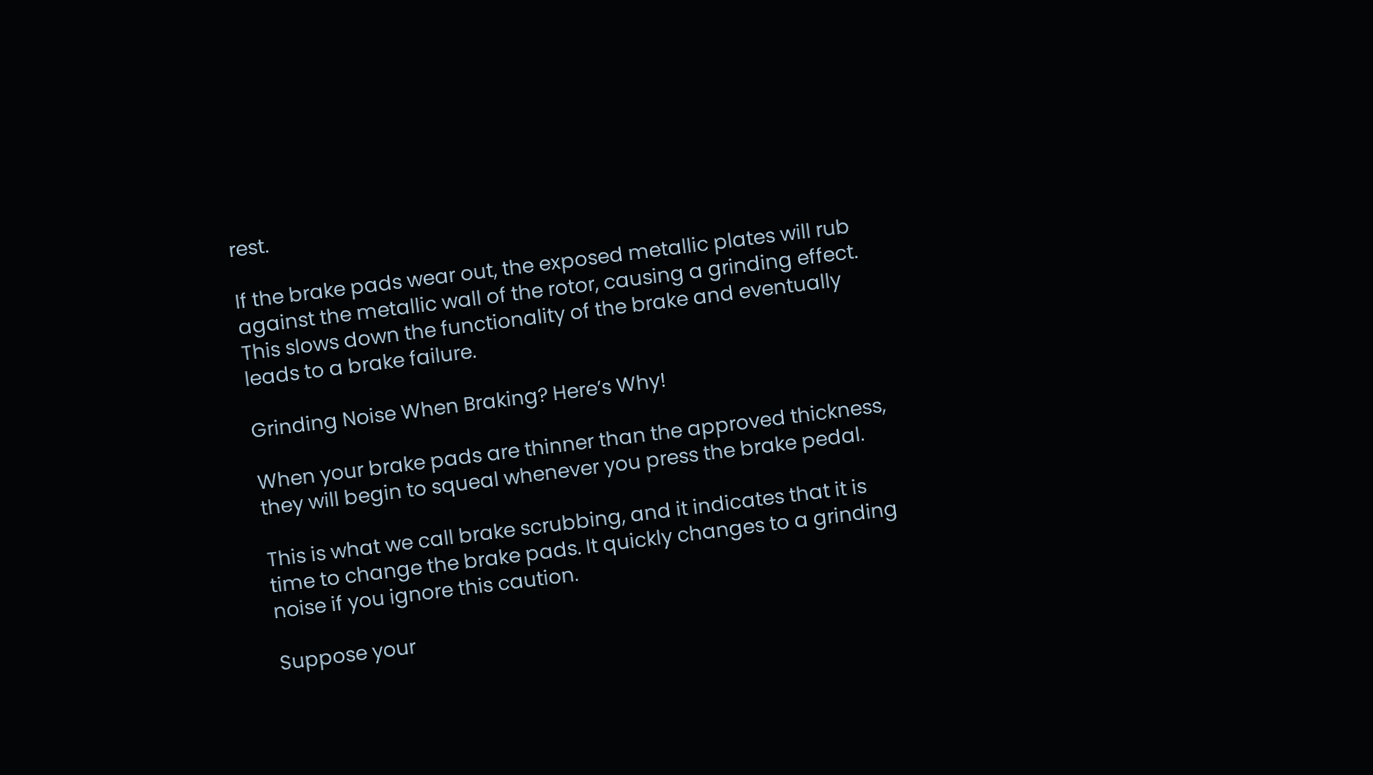rest.

If the brake pads wear out, the exposed metallic plates will rub against the metallic wall of the rotor, causing a grinding effect. This slows down the functionality of the brake and eventually leads to a brake failure.

Grinding Noise When Braking? Here’s Why!

When your brake pads are thinner than the approved thickness, they will begin to squeal whenever you press the brake pedal.

This is what we call brake scrubbing, and it indicates that it is time to change the brake pads. It quickly changes to a grinding noise if you ignore this caution.

Suppose your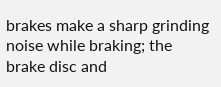brakes make a sharp grinding noise while braking; the brake disc and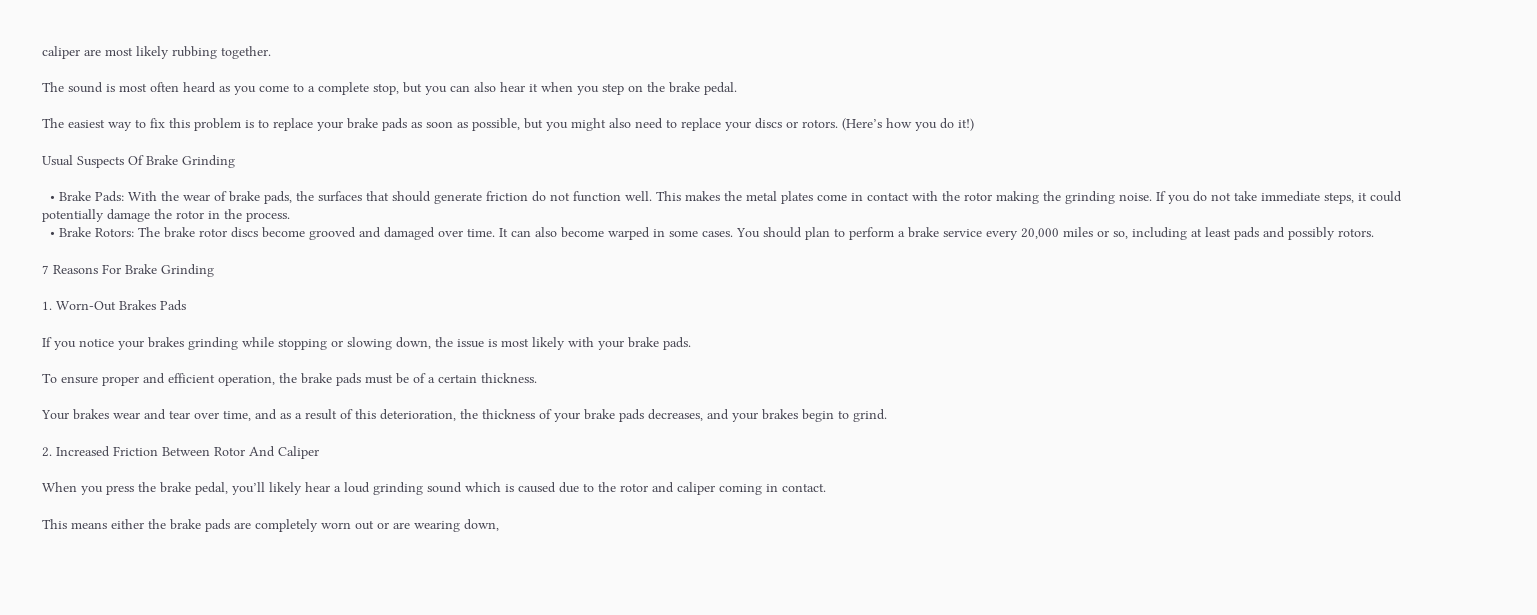caliper are most likely rubbing together.

The sound is most often heard as you come to a complete stop, but you can also hear it when you step on the brake pedal.

The easiest way to fix this problem is to replace your brake pads as soon as possible, but you might also need to replace your discs or rotors. (Here’s how you do it!)

Usual Suspects Of Brake Grinding

  • Brake Pads: With the wear of brake pads, the surfaces that should generate friction do not function well. This makes the metal plates come in contact with the rotor making the grinding noise. If you do not take immediate steps, it could potentially damage the rotor in the process.
  • Brake Rotors: The brake rotor discs become grooved and damaged over time. It can also become warped in some cases. You should plan to perform a brake service every 20,000 miles or so, including at least pads and possibly rotors.

7 Reasons For Brake Grinding

1. Worn-Out Brakes Pads

If you notice your brakes grinding while stopping or slowing down, the issue is most likely with your brake pads.

To ensure proper and efficient operation, the brake pads must be of a certain thickness.

Your brakes wear and tear over time, and as a result of this deterioration, the thickness of your brake pads decreases, and your brakes begin to grind.

2. Increased Friction Between Rotor And Caliper

When you press the brake pedal, you’ll likely hear a loud grinding sound which is caused due to the rotor and caliper coming in contact.

This means either the brake pads are completely worn out or are wearing down,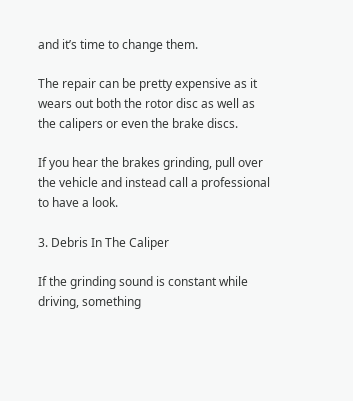and it’s time to change them.

The repair can be pretty expensive as it wears out both the rotor disc as well as the calipers or even the brake discs.

If you hear the brakes grinding, pull over the vehicle and instead call a professional to have a look.

3. Debris In The Caliper

If the grinding sound is constant while driving, something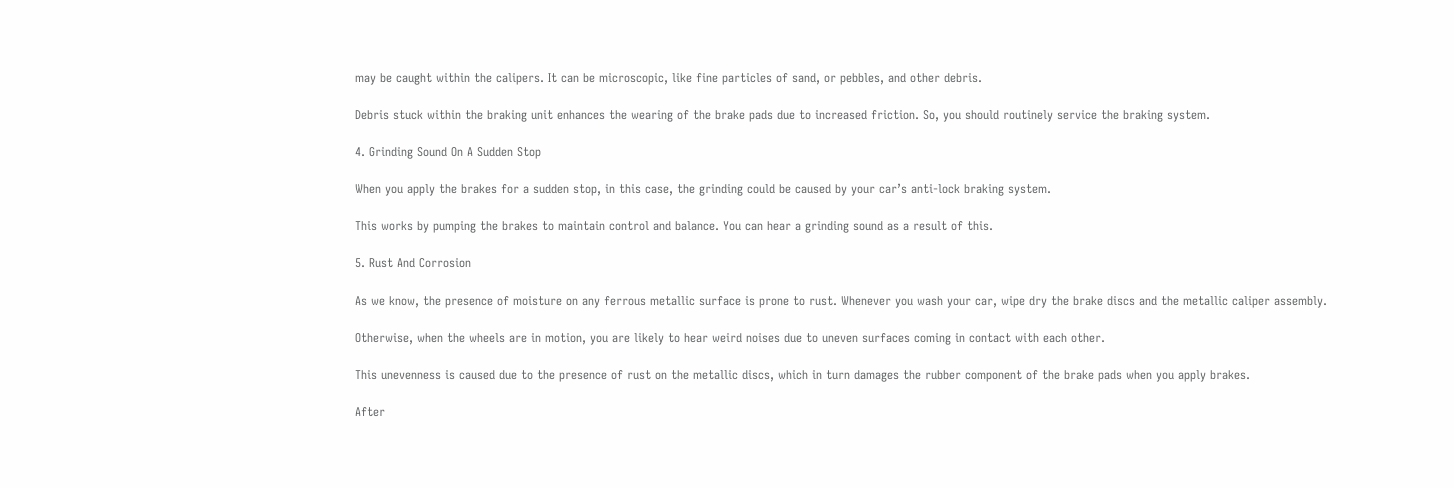may be caught within the calipers. It can be microscopic, like fine particles of sand, or pebbles, and other debris.

Debris stuck within the braking unit enhances the wearing of the brake pads due to increased friction. So, you should routinely service the braking system.

4. Grinding Sound On A Sudden Stop

When you apply the brakes for a sudden stop, in this case, the grinding could be caused by your car’s anti-lock braking system.

This works by pumping the brakes to maintain control and balance. You can hear a grinding sound as a result of this.

5. Rust And Corrosion

As we know, the presence of moisture on any ferrous metallic surface is prone to rust. Whenever you wash your car, wipe dry the brake discs and the metallic caliper assembly.

Otherwise, when the wheels are in motion, you are likely to hear weird noises due to uneven surfaces coming in contact with each other.

This unevenness is caused due to the presence of rust on the metallic discs, which in turn damages the rubber component of the brake pads when you apply brakes.

After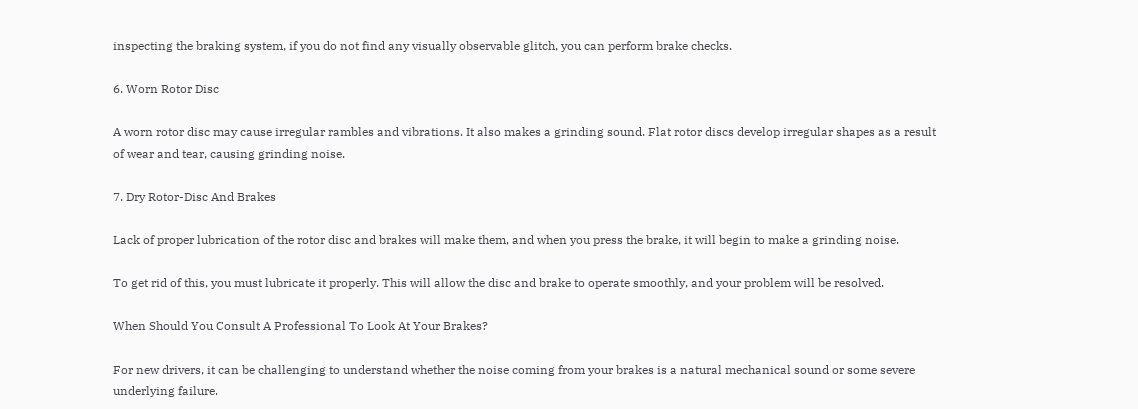inspecting the braking system, if you do not find any visually observable glitch, you can perform brake checks.

6. Worn Rotor Disc

A worn rotor disc may cause irregular rambles and vibrations. It also makes a grinding sound. Flat rotor discs develop irregular shapes as a result of wear and tear, causing grinding noise.

7. Dry Rotor-Disc And Brakes

Lack of proper lubrication of the rotor disc and brakes will make them, and when you press the brake, it will begin to make a grinding noise.

To get rid of this, you must lubricate it properly. This will allow the disc and brake to operate smoothly, and your problem will be resolved.

When Should You Consult A Professional To Look At Your Brakes?

For new drivers, it can be challenging to understand whether the noise coming from your brakes is a natural mechanical sound or some severe underlying failure.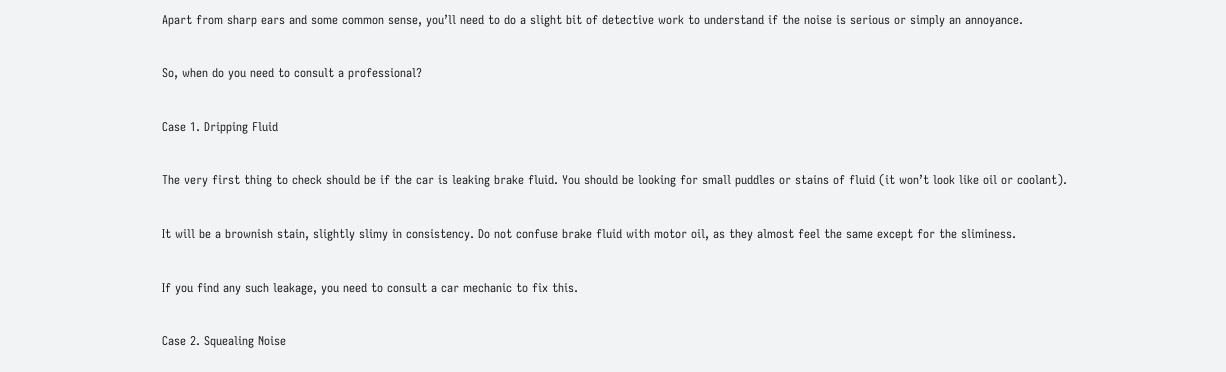Apart from sharp ears and some common sense, you’ll need to do a slight bit of detective work to understand if the noise is serious or simply an annoyance.

So, when do you need to consult a professional?

Case 1. Dripping Fluid

The very first thing to check should be if the car is leaking brake fluid. You should be looking for small puddles or stains of fluid (it won’t look like oil or coolant).

It will be a brownish stain, slightly slimy in consistency. Do not confuse brake fluid with motor oil, as they almost feel the same except for the sliminess.

If you find any such leakage, you need to consult a car mechanic to fix this.

Case 2. Squealing Noise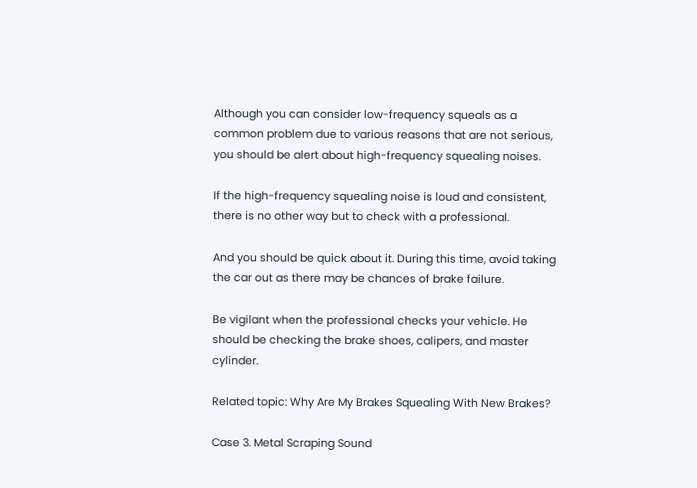Although you can consider low-frequency squeals as a common problem due to various reasons that are not serious, you should be alert about high-frequency squealing noises.

If the high-frequency squealing noise is loud and consistent, there is no other way but to check with a professional.

And you should be quick about it. During this time, avoid taking the car out as there may be chances of brake failure.

Be vigilant when the professional checks your vehicle. He should be checking the brake shoes, calipers, and master cylinder.

Related topic: Why Are My Brakes Squealing With New Brakes?

Case 3. Metal Scraping Sound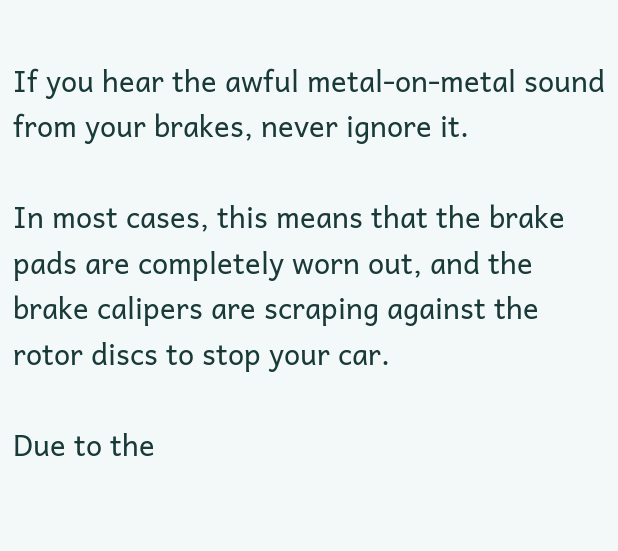If you hear the awful metal-on-metal sound from your brakes, never ignore it.

In most cases, this means that the brake pads are completely worn out, and the brake calipers are scraping against the rotor discs to stop your car.

Due to the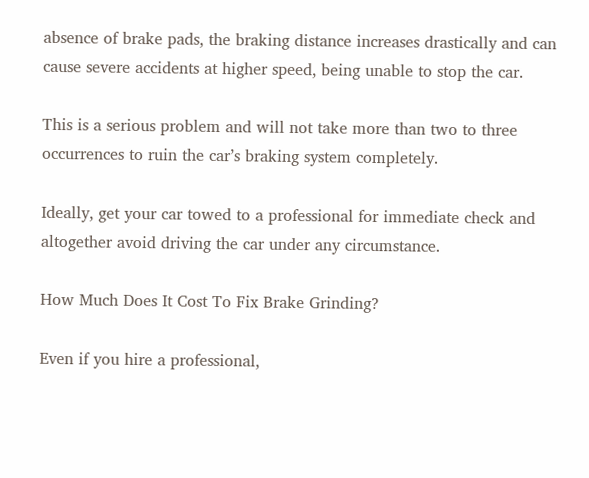absence of brake pads, the braking distance increases drastically and can cause severe accidents at higher speed, being unable to stop the car.

This is a serious problem and will not take more than two to three occurrences to ruin the car’s braking system completely.

Ideally, get your car towed to a professional for immediate check and altogether avoid driving the car under any circumstance.

How Much Does It Cost To Fix Brake Grinding?

Even if you hire a professional,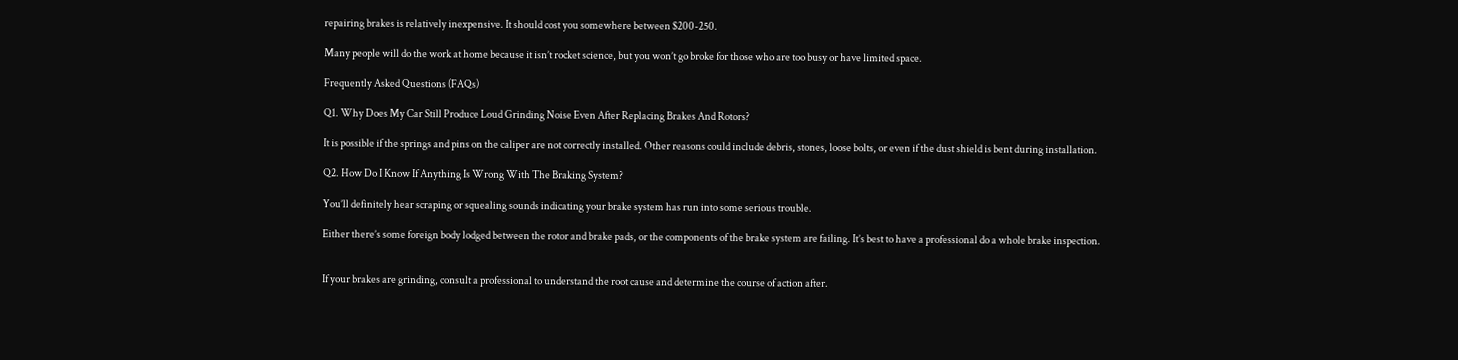repairing brakes is relatively inexpensive. It should cost you somewhere between $200-250.

Many people will do the work at home because it isn’t rocket science, but you won’t go broke for those who are too busy or have limited space.

Frequently Asked Questions (FAQs)

Q1. Why Does My Car Still Produce Loud Grinding Noise Even After Replacing Brakes And Rotors?

It is possible if the springs and pins on the caliper are not correctly installed. Other reasons could include debris, stones, loose bolts, or even if the dust shield is bent during installation.

Q2. How Do I Know If Anything Is Wrong With The Braking System?

You’ll definitely hear scraping or squealing sounds indicating your brake system has run into some serious trouble.

Either there’s some foreign body lodged between the rotor and brake pads, or the components of the brake system are failing. It’s best to have a professional do a whole brake inspection.


If your brakes are grinding, consult a professional to understand the root cause and determine the course of action after.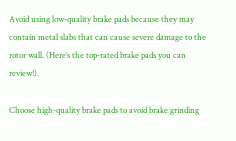Avoid using low-quality brake pads because they may contain metal slabs that can cause severe damage to the rotor wall. (Here’s the top-rated brake pads you can review!).

Choose high-quality brake pads to avoid brake grinding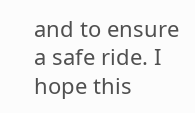and to ensure a safe ride. I hope this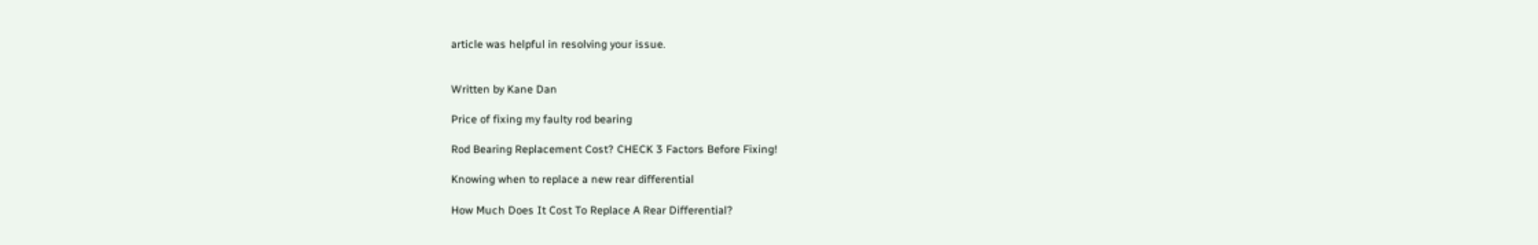article was helpful in resolving your issue.


Written by Kane Dan

Price of fixing my faulty rod bearing

Rod Bearing Replacement Cost? CHECK 3 Factors Before Fixing!

Knowing when to replace a new rear differential

How Much Does It Cost To Replace A Rear Differential?